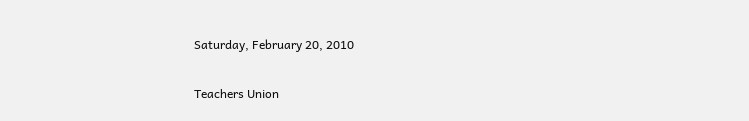Saturday, February 20, 2010

Teachers Union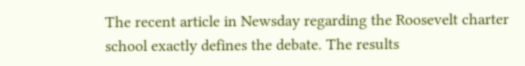The recent article in Newsday regarding the Roosevelt charter school exactly defines the debate. The results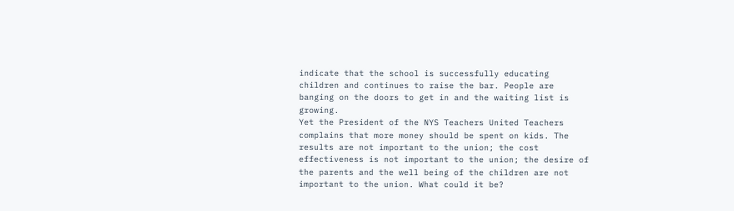indicate that the school is successfully educating children and continues to raise the bar. People are banging on the doors to get in and the waiting list is growing.
Yet the President of the NYS Teachers United Teachers complains that more money should be spent on kids. The results are not important to the union; the cost effectiveness is not important to the union; the desire of the parents and the well being of the children are not important to the union. What could it be?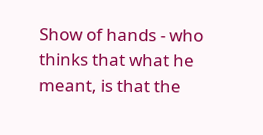Show of hands - who thinks that what he meant, is that the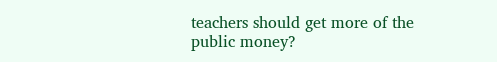teachers should get more of the public money?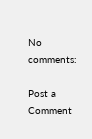No comments:

Post a Comment